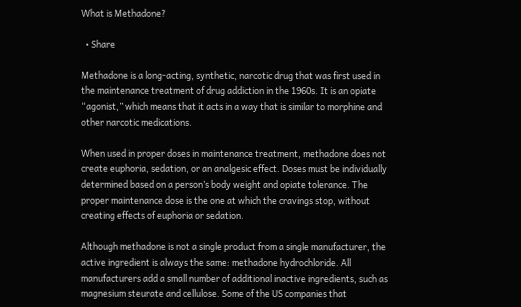What is Methadone?

  • Share

Methadone is a long-acting, synthetic, narcotic drug that was first used in the maintenance treatment of drug addiction in the 1960s. It is an opiate “agonist,” which means that it acts in a way that is similar to morphine and other narcotic medications.

When used in proper doses in maintenance treatment, methadone does not create euphoria, sedation, or an analgesic effect. Doses must be individually determined based on a person’s body weight and opiate tolerance. The proper maintenance dose is the one at which the cravings stop, without creating effects of euphoria or sedation.

Although methadone is not a single product from a single manufacturer, the active ingredient is always the same: methadone hydrochloride. All manufacturers add a small number of additional inactive ingredients, such as magnesium steurate and cellulose. Some of the US companies that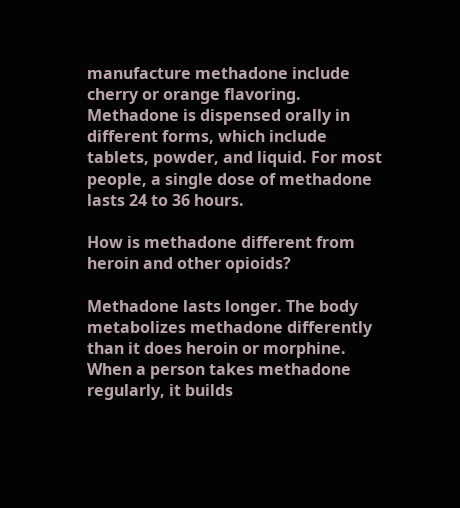manufacture methadone include cherry or orange flavoring. Methadone is dispensed orally in different forms, which include tablets, powder, and liquid. For most people, a single dose of methadone lasts 24 to 36 hours.

How is methadone different from heroin and other opioids?

Methadone lasts longer. The body metabolizes methadone differently than it does heroin or morphine. When a person takes methadone regularly, it builds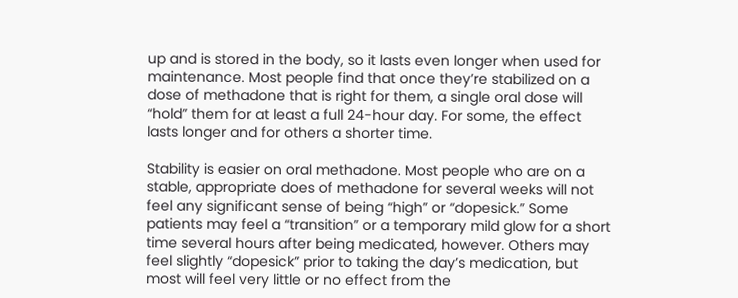up and is stored in the body, so it lasts even longer when used for maintenance. Most people find that once they’re stabilized on a dose of methadone that is right for them, a single oral dose will “hold” them for at least a full 24-hour day. For some, the effect lasts longer and for others a shorter time.

Stability is easier on oral methadone. Most people who are on a stable, appropriate does of methadone for several weeks will not feel any significant sense of being “high” or “dopesick.” Some patients may feel a “transition” or a temporary mild glow for a short time several hours after being medicated, however. Others may feel slightly “dopesick” prior to taking the day’s medication, but most will feel very little or no effect from the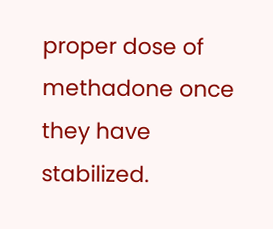proper dose of methadone once they have stabilized.